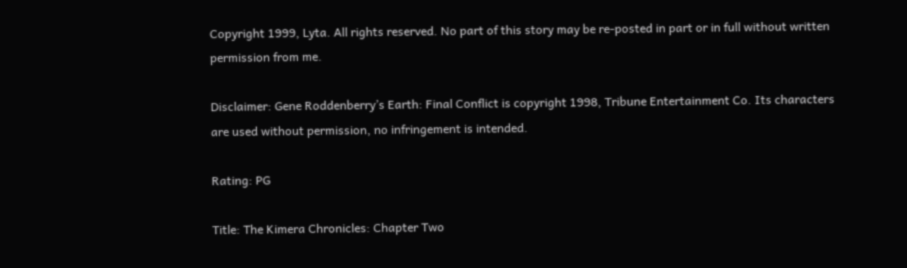Copyright 1999, Lyta. All rights reserved. No part of this story may be re-posted in part or in full without written permission from me.

Disclaimer: Gene Roddenberry’s Earth: Final Conflict is copyright 1998, Tribune Entertainment Co. Its characters are used without permission, no infringement is intended.

Rating: PG

Title: The Kimera Chronicles: Chapter Two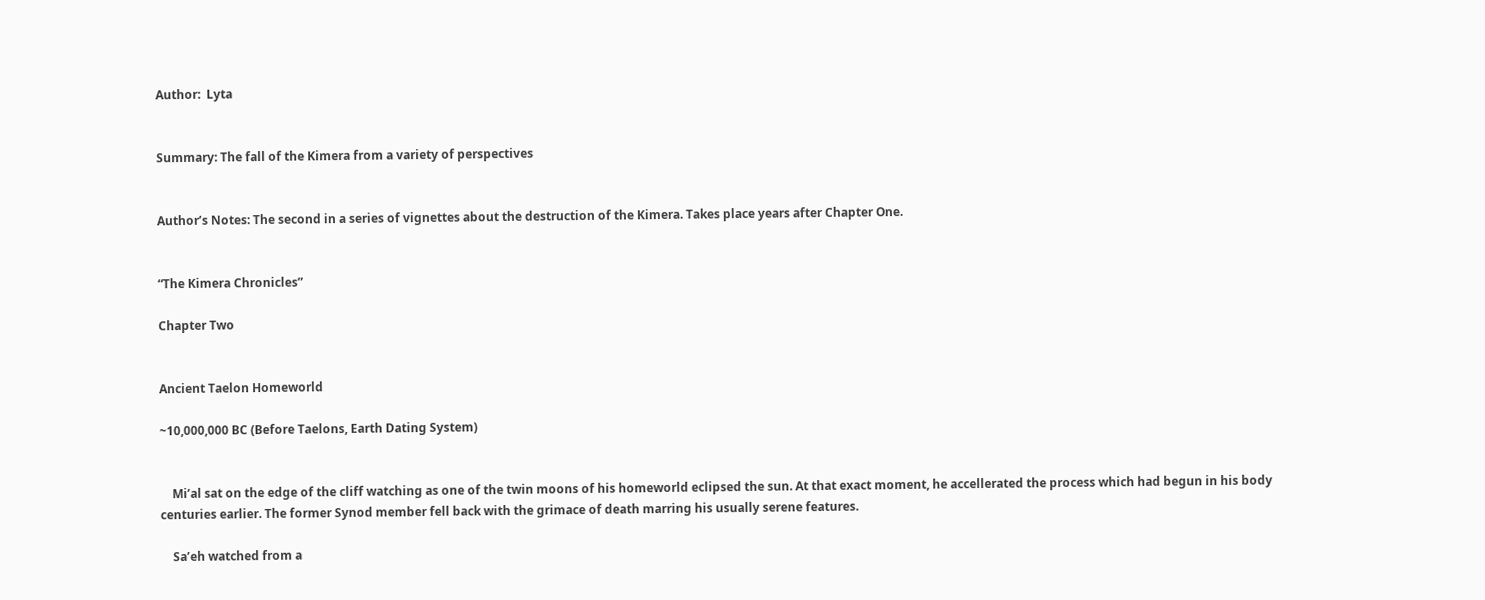Author:  Lyta


Summary: The fall of the Kimera from a variety of perspectives


Author’s Notes: The second in a series of vignettes about the destruction of the Kimera. Takes place years after Chapter One.


“The Kimera Chronicles”

Chapter Two


Ancient Taelon Homeworld

~10,000,000 BC (Before Taelons, Earth Dating System)


    Mi’al sat on the edge of the cliff watching as one of the twin moons of his homeworld eclipsed the sun. At that exact moment, he accellerated the process which had begun in his body centuries earlier. The former Synod member fell back with the grimace of death marring his usually serene features.

    Sa’eh watched from a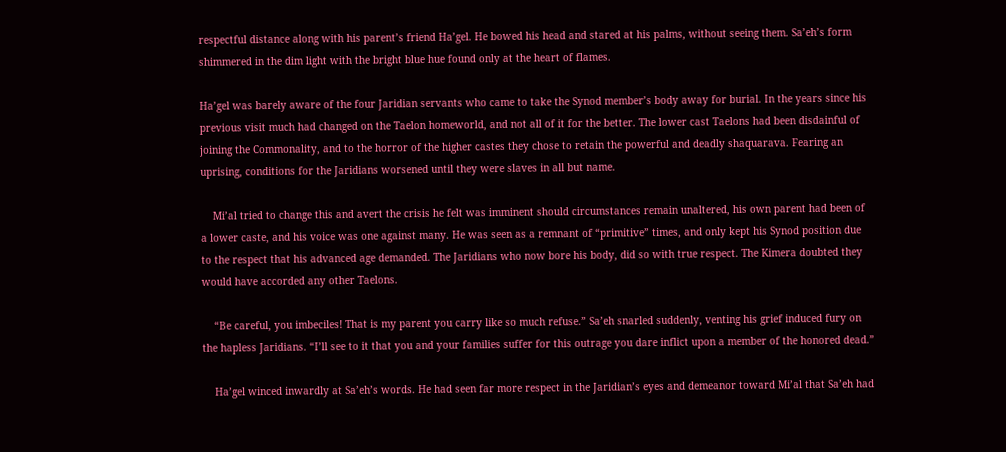respectful distance along with his parent’s friend Ha’gel. He bowed his head and stared at his palms, without seeing them. Sa’eh’s form shimmered in the dim light with the bright blue hue found only at the heart of flames.

Ha’gel was barely aware of the four Jaridian servants who came to take the Synod member’s body away for burial. In the years since his previous visit much had changed on the Taelon homeworld, and not all of it for the better. The lower cast Taelons had been disdainful of joining the Commonality, and to the horror of the higher castes they chose to retain the powerful and deadly shaquarava. Fearing an uprising, conditions for the Jaridians worsened until they were slaves in all but name.

    Mi’al tried to change this and avert the crisis he felt was imminent should circumstances remain unaltered, his own parent had been of a lower caste, and his voice was one against many. He was seen as a remnant of “primitive” times, and only kept his Synod position due to the respect that his advanced age demanded. The Jaridians who now bore his body, did so with true respect. The Kimera doubted they would have accorded any other Taelons.

    “Be careful, you imbeciles! That is my parent you carry like so much refuse.” Sa’eh snarled suddenly, venting his grief induced fury on the hapless Jaridians. “I’ll see to it that you and your families suffer for this outrage you dare inflict upon a member of the honored dead.”

    Ha’gel winced inwardly at Sa’eh’s words. He had seen far more respect in the Jaridian’s eyes and demeanor toward Mi’al that Sa’eh had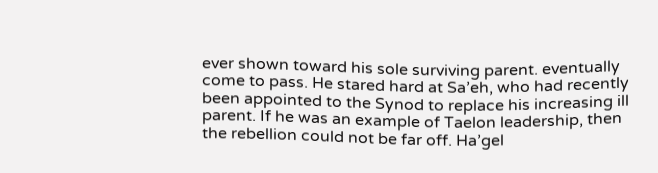ever shown toward his sole surviving parent. eventually come to pass. He stared hard at Sa’eh, who had recently been appointed to the Synod to replace his increasing ill parent. If he was an example of Taelon leadership, then the rebellion could not be far off. Ha’gel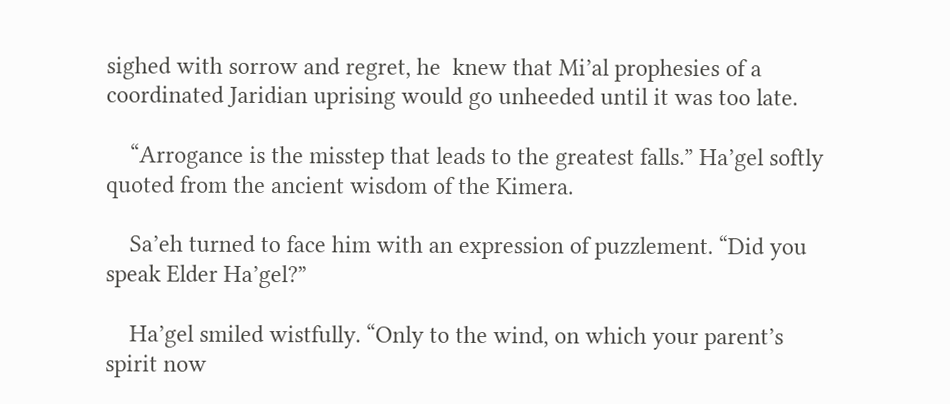sighed with sorrow and regret, he  knew that Mi’al prophesies of a coordinated Jaridian uprising would go unheeded until it was too late.

    “Arrogance is the misstep that leads to the greatest falls.” Ha’gel softly quoted from the ancient wisdom of the Kimera.

    Sa’eh turned to face him with an expression of puzzlement. “Did you speak Elder Ha’gel?”

    Ha’gel smiled wistfully. “Only to the wind, on which your parent’s spirit now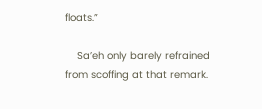floats.”

    Sa’eh only barely refrained from scoffing at that remark.